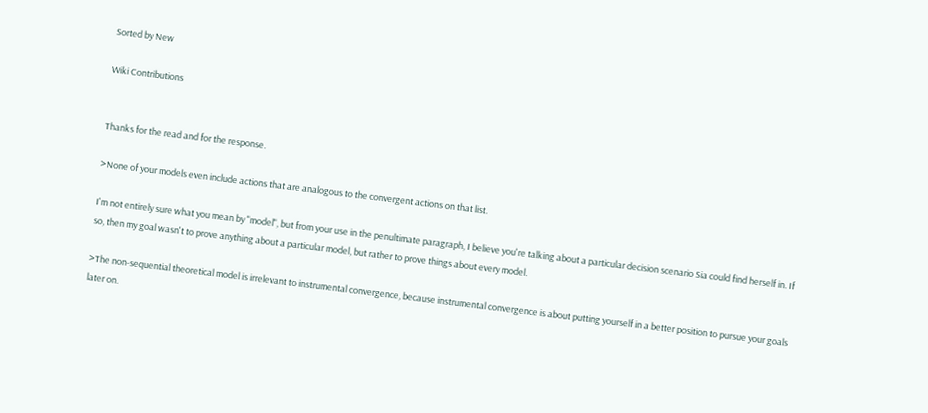Sorted by New

Wiki Contributions


Thanks for the read and for the response.

>None of your models even include actions that are analogous to the convergent actions on that list.

I'm not entirely sure what you mean by "model", but from your use in the penultimate paragraph, I believe you're talking about a particular decision scenario Sia could find herself in. If so, then my goal wasn't to prove anything about a particular model, but rather to prove things about every model.

>The non-sequential theoretical model is irrelevant to instrumental convergence, because instrumental convergence is about putting yourself in a better position to pursue your goals later on.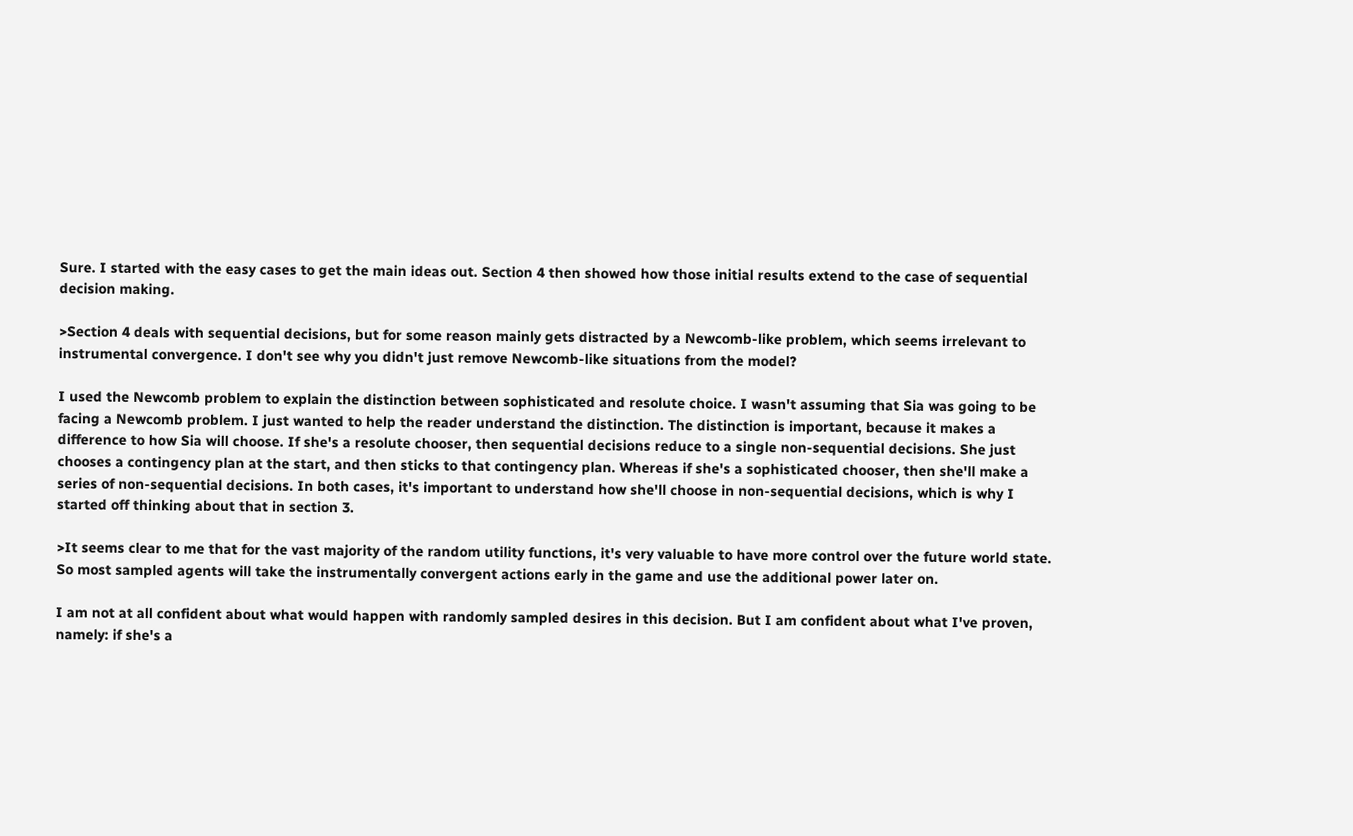Sure. I started with the easy cases to get the main ideas out. Section 4 then showed how those initial results extend to the case of sequential decision making.

>Section 4 deals with sequential decisions, but for some reason mainly gets distracted by a Newcomb-like problem, which seems irrelevant to instrumental convergence. I don't see why you didn't just remove Newcomb-like situations from the model?

I used the Newcomb problem to explain the distinction between sophisticated and resolute choice. I wasn't assuming that Sia was going to be facing a Newcomb problem. I just wanted to help the reader understand the distinction. The distinction is important, because it makes a difference to how Sia will choose. If she's a resolute chooser, then sequential decisions reduce to a single non-sequential decisions. She just chooses a contingency plan at the start, and then sticks to that contingency plan. Whereas if she's a sophisticated chooser, then she'll make a series of non-sequential decisions. In both cases, it's important to understand how she'll choose in non-sequential decisions, which is why I started off thinking about that in section 3.

>It seems clear to me that for the vast majority of the random utility functions, it's very valuable to have more control over the future world state. So most sampled agents will take the instrumentally convergent actions early in the game and use the additional power later on.

I am not at all confident about what would happen with randomly sampled desires in this decision. But I am confident about what I've proven, namely: if she's a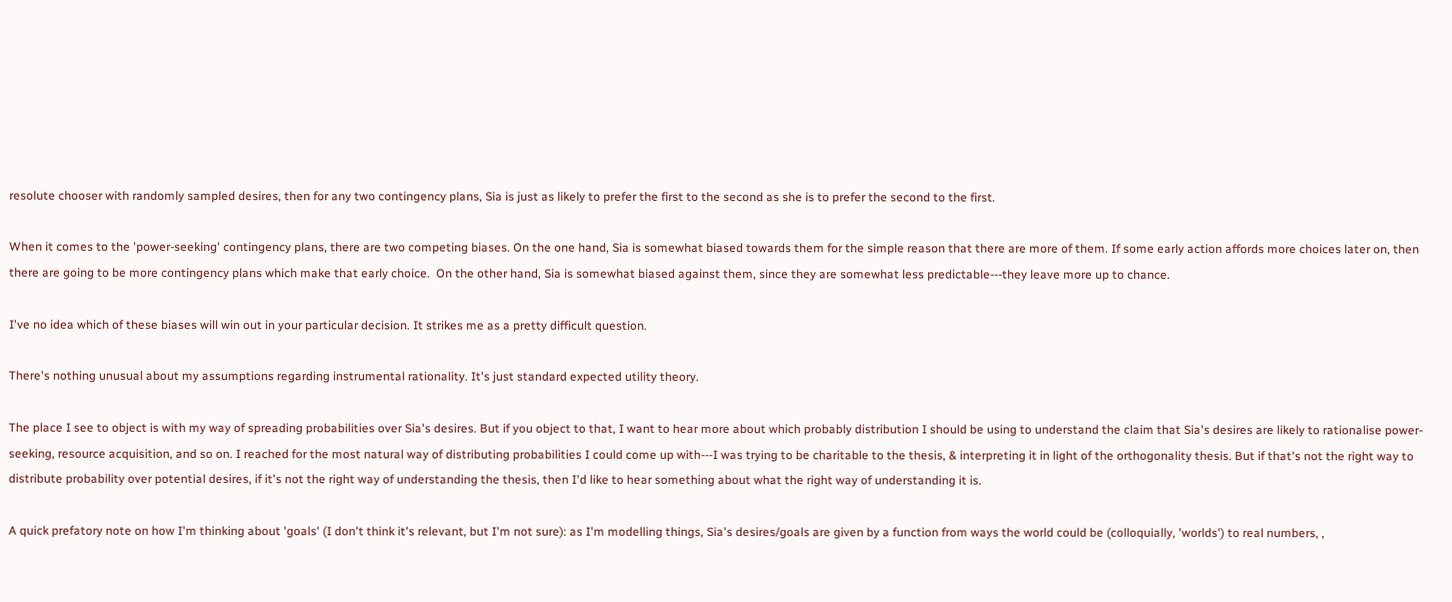resolute chooser with randomly sampled desires, then for any two contingency plans, Sia is just as likely to prefer the first to the second as she is to prefer the second to the first.

When it comes to the 'power-seeking' contingency plans, there are two competing biases. On the one hand, Sia is somewhat biased towards them for the simple reason that there are more of them. If some early action affords more choices later on, then there are going to be more contingency plans which make that early choice.  On the other hand, Sia is somewhat biased against them, since they are somewhat less predictable---they leave more up to chance.

I've no idea which of these biases will win out in your particular decision. It strikes me as a pretty difficult question.

There's nothing unusual about my assumptions regarding instrumental rationality. It's just standard expected utility theory.

The place I see to object is with my way of spreading probabilities over Sia's desires. But if you object to that, I want to hear more about which probably distribution I should be using to understand the claim that Sia's desires are likely to rationalise power-seeking, resource acquisition, and so on. I reached for the most natural way of distributing probabilities I could come up with---I was trying to be charitable to the thesis, & interpreting it in light of the orthogonality thesis. But if that's not the right way to distribute probability over potential desires, if it's not the right way of understanding the thesis, then I'd like to hear something about what the right way of understanding it is.

A quick prefatory note on how I'm thinking about 'goals' (I don't think it's relevant, but I'm not sure): as I'm modelling things, Sia's desires/goals are given by a function from ways the world could be (colloquially, 'worlds') to real numbers, ,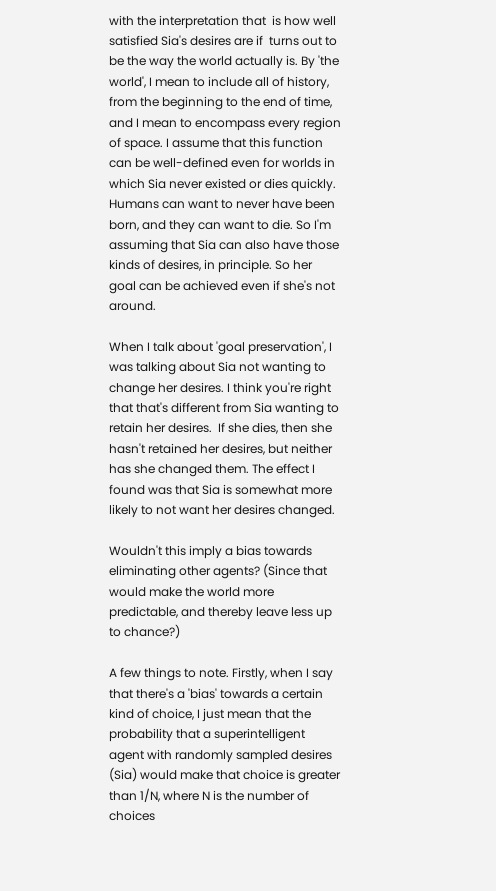with the interpretation that  is how well satisfied Sia's desires are if  turns out to be the way the world actually is. By 'the world', I mean to include all of history, from the beginning to the end of time, and I mean to encompass every region of space. I assume that this function can be well-defined even for worlds in which Sia never existed or dies quickly. Humans can want to never have been born, and they can want to die. So I'm assuming that Sia can also have those kinds of desires, in principle. So her goal can be achieved even if she's not around.

When I talk about 'goal preservation', I was talking about Sia not wanting to change her desires. I think you're right that that's different from Sia wanting to retain her desires.  If she dies, then she hasn't retained her desires, but neither has she changed them. The effect I found was that Sia is somewhat more likely to not want her desires changed.

Wouldn't this imply a bias towards eliminating other agents? (Since that would make the world more predictable, and thereby leave less up to chance?)

A few things to note. Firstly, when I say that there's a 'bias' towards a certain kind of choice, I just mean that the probability that a superintelligent agent with randomly sampled desires (Sia) would make that choice is greater than 1/N, where N is the number of choices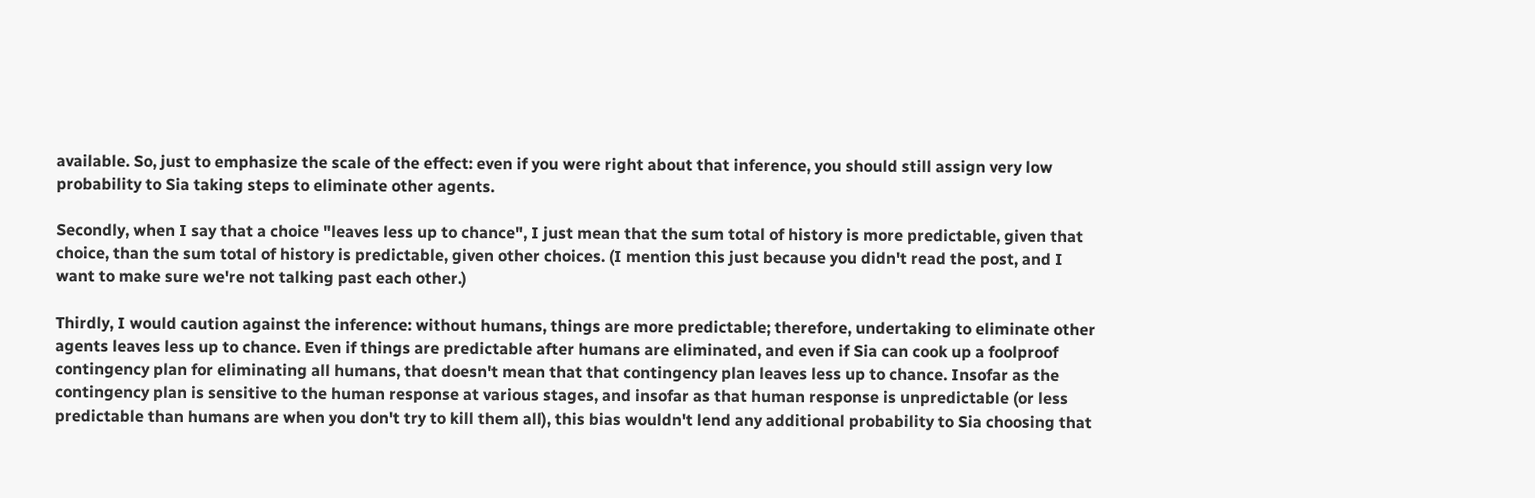available. So, just to emphasize the scale of the effect: even if you were right about that inference, you should still assign very low probability to Sia taking steps to eliminate other agents.

Secondly, when I say that a choice "leaves less up to chance", I just mean that the sum total of history is more predictable, given that choice, than the sum total of history is predictable, given other choices. (I mention this just because you didn't read the post, and I want to make sure we're not talking past each other.)

Thirdly, I would caution against the inference: without humans, things are more predictable; therefore, undertaking to eliminate other agents leaves less up to chance. Even if things are predictable after humans are eliminated, and even if Sia can cook up a foolproof contingency plan for eliminating all humans, that doesn't mean that that contingency plan leaves less up to chance. Insofar as the contingency plan is sensitive to the human response at various stages, and insofar as that human response is unpredictable (or less predictable than humans are when you don't try to kill them all), this bias wouldn't lend any additional probability to Sia choosing that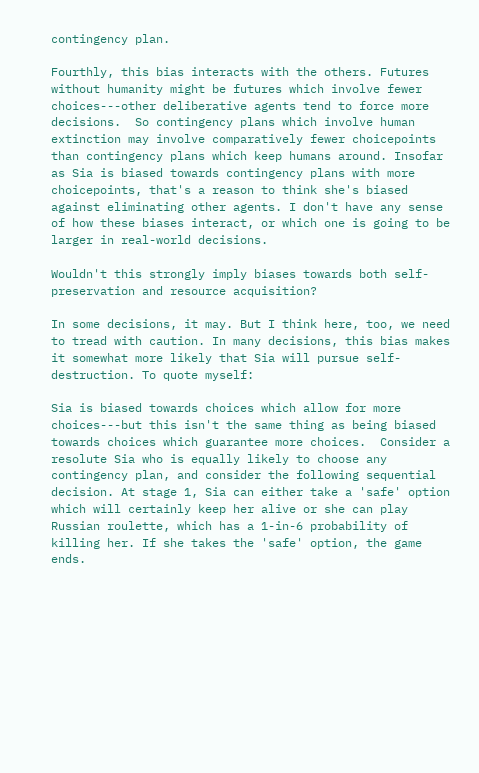contingency plan.

Fourthly, this bias interacts with the others. Futures without humanity might be futures which involve fewer choices---other deliberative agents tend to force more decisions.  So contingency plans which involve human extinction may involve comparatively fewer choicepoints than contingency plans which keep humans around. Insofar as Sia is biased towards contingency plans with more choicepoints, that's a reason to think she's biased against eliminating other agents. I don't have any sense of how these biases interact, or which one is going to be larger in real-world decisions.

Wouldn't this strongly imply biases towards both self-preservation and resource acquisition?

In some decisions, it may. But I think here, too, we need to tread with caution. In many decisions, this bias makes it somewhat more likely that Sia will pursue self-destruction. To quote myself:

Sia is biased towards choices which allow for more choices---but this isn't the same thing as being biased towards choices which guarantee more choices.  Consider a resolute Sia who is equally likely to choose any contingency plan, and consider the following sequential decision. At stage 1, Sia can either take a 'safe' option which will certainly keep her alive or she can play Russian roulette, which has a 1-in-6 probability of killing her. If she takes the 'safe' option, the game ends.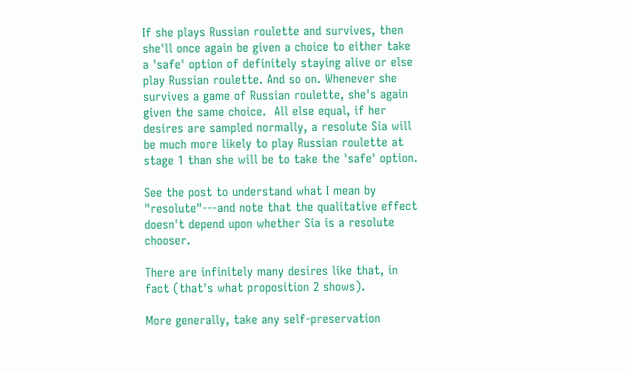If she plays Russian roulette and survives, then she'll once again be given a choice to either take a 'safe' option of definitely staying alive or else play Russian roulette. And so on. Whenever she survives a game of Russian roulette, she's again given the same choice.  All else equal, if her desires are sampled normally, a resolute Sia will be much more likely to play Russian roulette at stage 1 than she will be to take the 'safe' option.

See the post to understand what I mean by "resolute"---and note that the qualitative effect doesn't depend upon whether Sia is a resolute chooser.

There are infinitely many desires like that, in fact (that's what proposition 2 shows).

More generally, take any self-preservation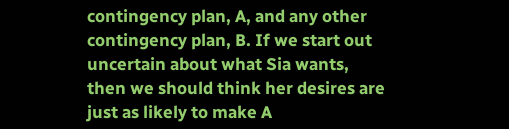contingency plan, A, and any other contingency plan, B. If we start out uncertain about what Sia wants, then we should think her desires are just as likely to make A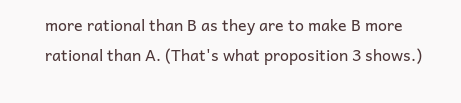more rational than B as they are to make B more rational than A. (That's what proposition 3 shows.)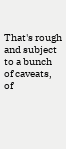That's rough and subject to a bunch of caveats, of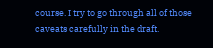course. I try to go through all of those caveats carefully in the draft.